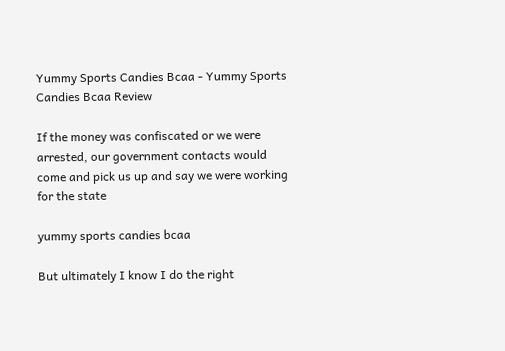Yummy Sports Candies Bcaa - Yummy Sports Candies Bcaa Review

If the money was confiscated or we were arrested, our government contacts would come and pick us up and say we were working for the state

yummy sports candies bcaa

But ultimately I know I do the right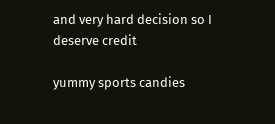and very hard decision so I deserve credit

yummy sports candies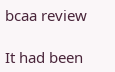bcaa review

It had been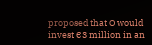proposed that O would invest €3 million in an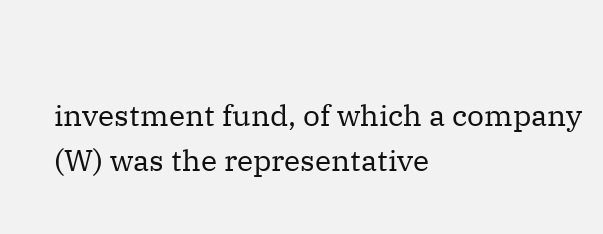investment fund, of which a company (W) was the representative